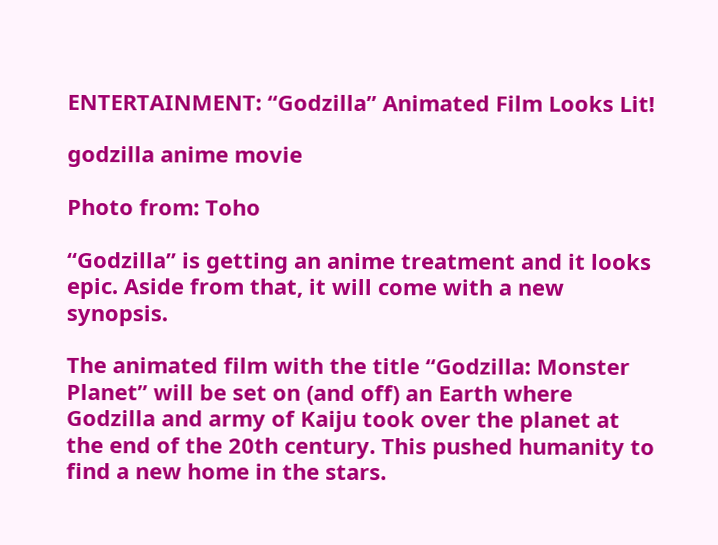ENTERTAINMENT: “Godzilla” Animated Film Looks Lit!

godzilla anime movie

Photo from: Toho

“Godzilla” is getting an anime treatment and it looks epic. Aside from that, it will come with a new synopsis.

The animated film with the title “Godzilla: Monster Planet” will be set on (and off) an Earth where Godzilla and army of Kaiju took over the planet at the end of the 20th century. This pushed humanity to find a new home in the stars.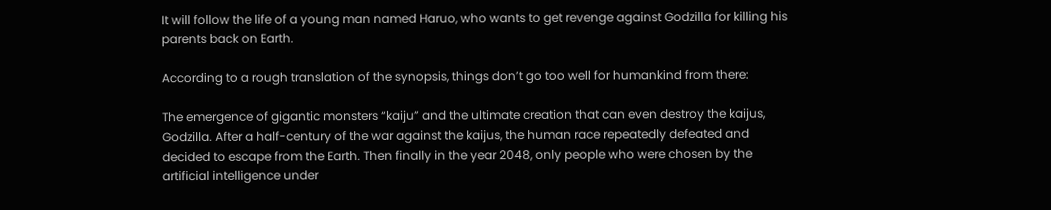It will follow the life of a young man named Haruo, who wants to get revenge against Godzilla for killing his parents back on Earth.

According to a rough translation of the synopsis, things don’t go too well for humankind from there:

The emergence of gigantic monsters “kaiju” and the ultimate creation that can even destroy the kaijus, Godzilla. After a half-century of the war against the kaijus, the human race repeatedly defeated and decided to escape from the Earth. Then finally in the year 2048, only people who were chosen by the artificial intelligence under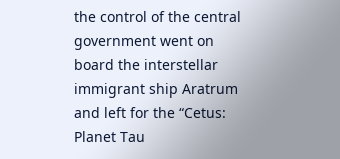the control of the central government went on board the interstellar immigrant ship Aratrum and left for the “Cetus: Planet Tau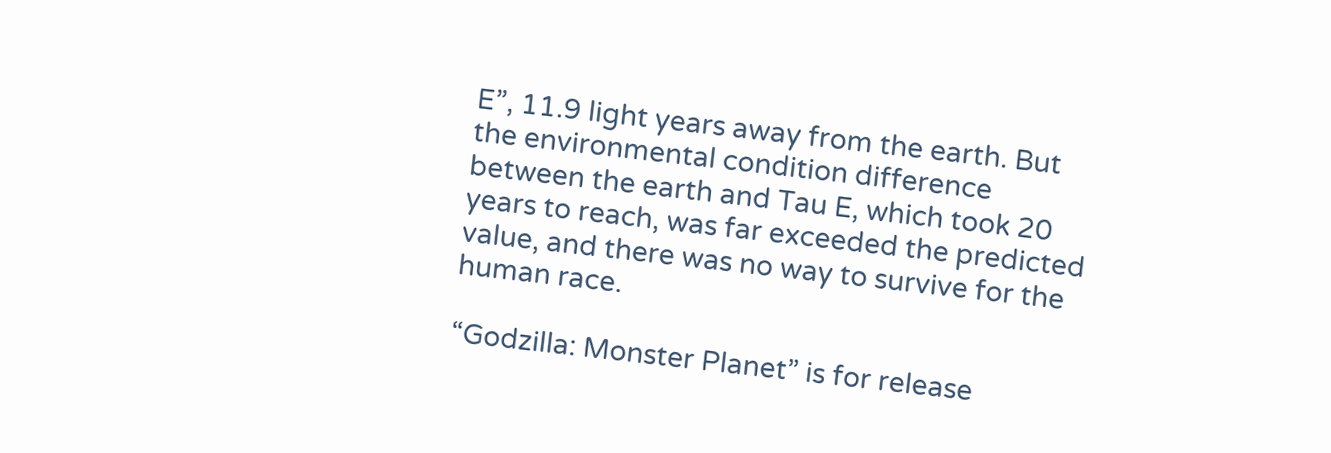E”, 11.9 light years away from the earth. But the environmental condition difference between the earth and Tau E, which took 20 years to reach, was far exceeded the predicted value, and there was no way to survive for the human race.

“Godzilla: Monster Planet” is for release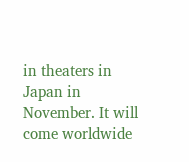in theaters in Japan in November. It will come worldwide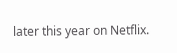later this year on Netflix.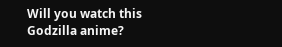Will you watch this Godzilla anime?